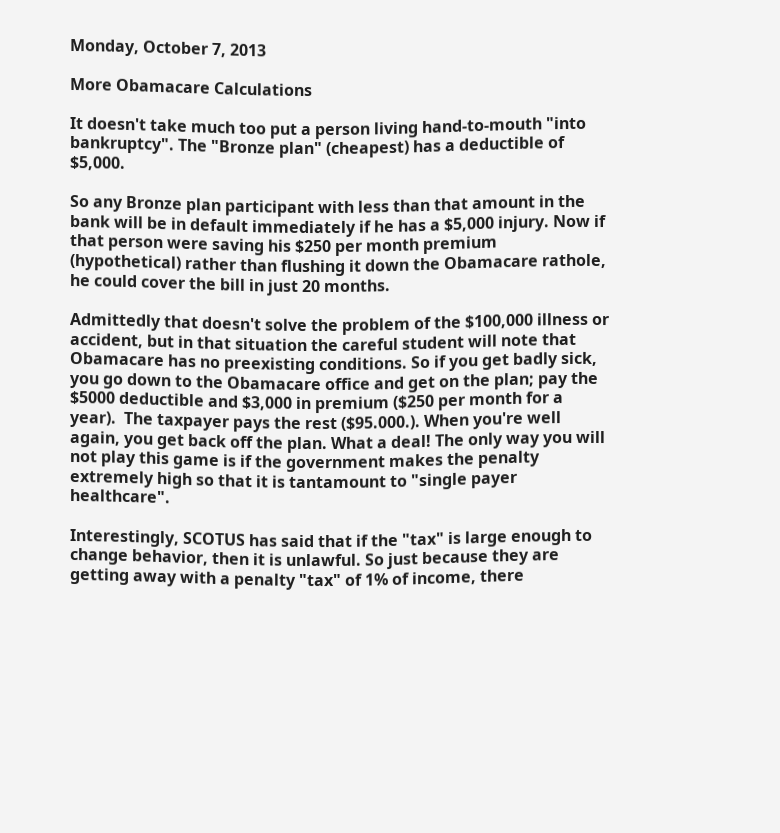Monday, October 7, 2013

More Obamacare Calculations

It doesn't take much too put a person living hand-to-mouth "into bankruptcy". The "Bronze plan" (cheapest) has a deductible of $5,000.

So any Bronze plan participant with less than that amount in the bank will be in default immediately if he has a $5,000 injury. Now if that person were saving his $250 per month premium (hypothetical) rather than flushing it down the Obamacare rathole, he could cover the bill in just 20 months.

Admittedly that doesn't solve the problem of the $100,000 illness or accident, but in that situation the careful student will note that Obamacare has no preexisting conditions. So if you get badly sick, you go down to the Obamacare office and get on the plan; pay the $5000 deductible and $3,000 in premium ($250 per month for a year).  The taxpayer pays the rest ($95.000.). When you're well again, you get back off the plan. What a deal! The only way you will not play this game is if the government makes the penalty extremely high so that it is tantamount to "single payer healthcare".

Interestingly, SCOTUS has said that if the "tax" is large enough to change behavior, then it is unlawful. So just because they are getting away with a penalty "tax" of 1% of income, there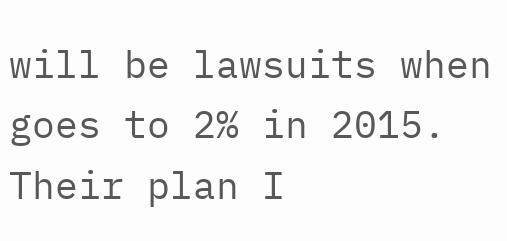will be lawsuits when goes to 2% in 2015. Their plan I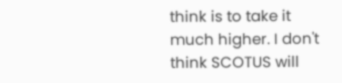think is to take it much higher. I don't think SCOTUS will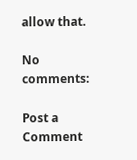allow that.

No comments:

Post a Comment